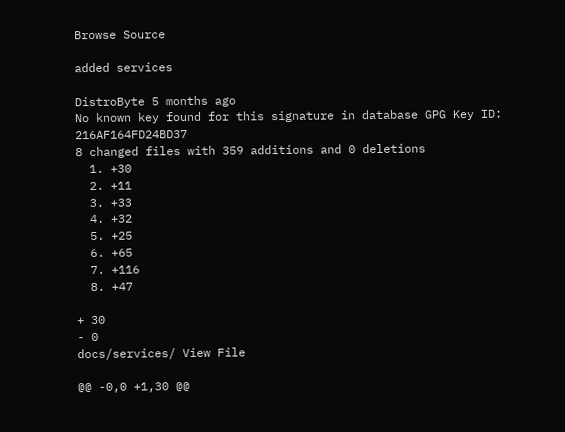Browse Source

added services

DistroByte 5 months ago
No known key found for this signature in database GPG Key ID: 216AF164FD24BD37
8 changed files with 359 additions and 0 deletions
  1. +30
  2. +11
  3. +33
  4. +32
  5. +25
  6. +65
  7. +116
  8. +47

+ 30
- 0
docs/services/ View File

@@ -0,0 +1,30 @@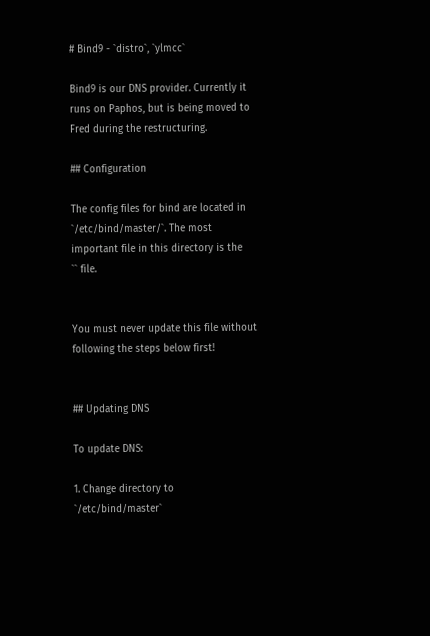# Bind9 - `distro`, `ylmcc`

Bind9 is our DNS provider. Currently it runs on Paphos, but is being moved to Fred during the restructuring.

## Configuration

The config files for bind are located in `/etc/bind/master/`. The most important file in this directory is the
`` file.


You must never update this file without following the steps below first!


## Updating DNS

To update DNS:

1. Change directory to `/etc/bind/master`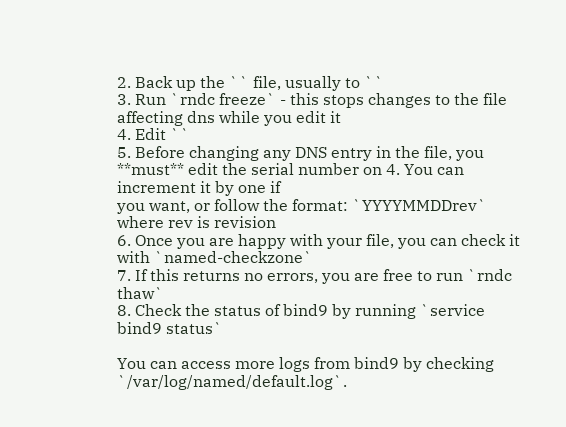2. Back up the `` file, usually to ``
3. Run `rndc freeze` - this stops changes to the file affecting dns while you edit it
4. Edit ``
5. Before changing any DNS entry in the file, you **must** edit the serial number on 4. You can increment it by one if
you want, or follow the format: `YYYYMMDDrev` where rev is revision
6. Once you are happy with your file, you can check it with `named-checkzone`
7. If this returns no errors, you are free to run `rndc thaw`
8. Check the status of bind9 by running `service bind9 status`

You can access more logs from bind9 by checking `/var/log/named/default.log`.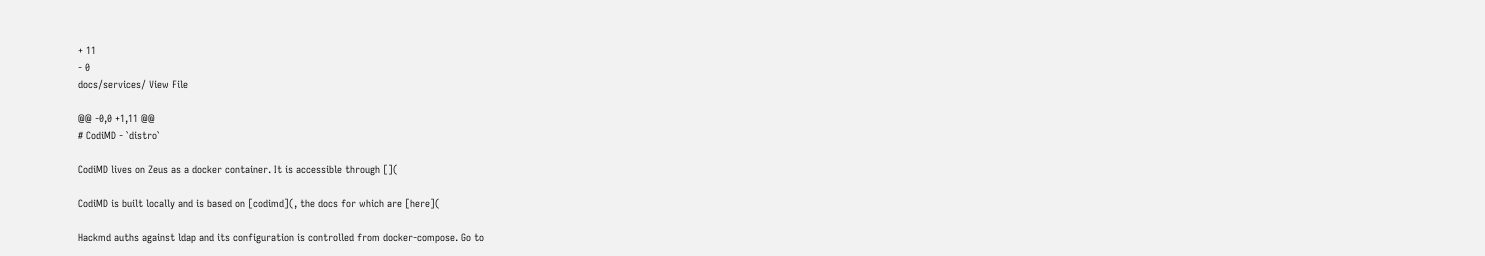+ 11
- 0
docs/services/ View File

@@ -0,0 +1,11 @@
# CodiMD - `distro`

CodiMD lives on Zeus as a docker container. It is accessible through [](

CodiMD is built locally and is based on [codimd](, the docs for which are [here](

Hackmd auths against ldap and its configuration is controlled from docker-compose. Go to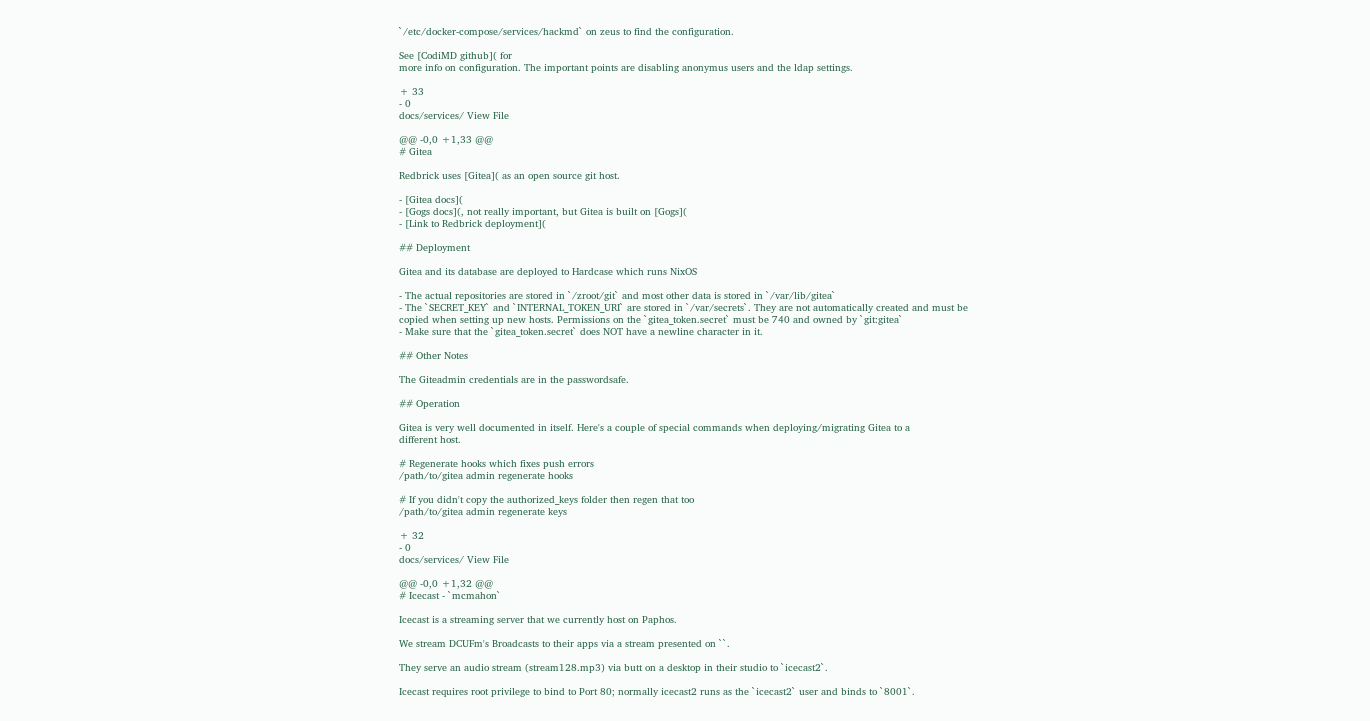`/etc/docker-compose/services/hackmd` on zeus to find the configuration.

See [CodiMD github]( for
more info on configuration. The important points are disabling anonymus users and the ldap settings.

+ 33
- 0
docs/services/ View File

@@ -0,0 +1,33 @@
# Gitea

Redbrick uses [Gitea]( as an open source git host.

- [Gitea docs](
- [Gogs docs](, not really important, but Gitea is built on [Gogs](
- [Link to Redbrick deployment](

## Deployment

Gitea and its database are deployed to Hardcase which runs NixOS

- The actual repositories are stored in `/zroot/git` and most other data is stored in `/var/lib/gitea`
- The `SECRET_KEY` and `INTERNAL_TOKEN_URI` are stored in `/var/secrets`. They are not automatically created and must be
copied when setting up new hosts. Permissions on the `gitea_token.secret` must be 740 and owned by `git:gitea`
- Make sure that the `gitea_token.secret` does NOT have a newline character in it.

## Other Notes

The Giteadmin credentials are in the passwordsafe.

## Operation

Gitea is very well documented in itself. Here's a couple of special commands when deploying/migrating Gitea to a
different host.

# Regenerate hooks which fixes push errors
/path/to/gitea admin regenerate hooks

# If you didn't copy the authorized_keys folder then regen that too
/path/to/gitea admin regenerate keys

+ 32
- 0
docs/services/ View File

@@ -0,0 +1,32 @@
# Icecast - `mcmahon`

Icecast is a streaming server that we currently host on Paphos.

We stream DCUFm's Broadcasts to their apps via a stream presented on ``.

They serve an audio stream (stream128.mp3) via butt on a desktop in their studio to `icecast2`.

Icecast requires root privilege to bind to Port 80; normally icecast2 runs as the `icecast2` user and binds to `8001`.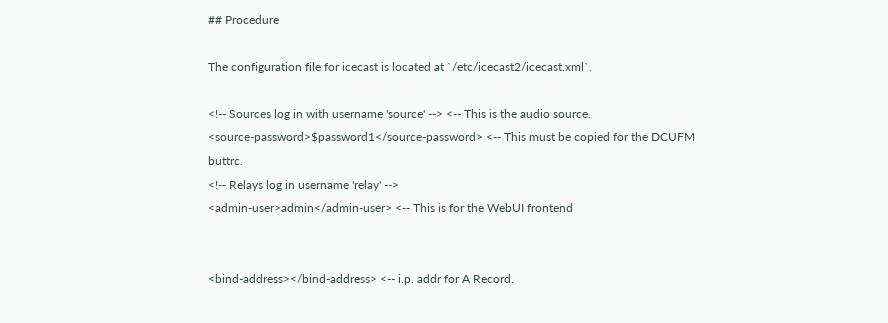## Procedure

The configuration file for icecast is located at `/etc/icecast2/icecast.xml`.

<!-- Sources log in with username 'source' --> <-- This is the audio source.
<source-password>$password1</source-password> <-- This must be copied for the DCUFM buttrc.
<!-- Relays log in username 'relay' -->
<admin-user>admin</admin-user> <-- This is for the WebUI frontend


<bind-address></bind-address> <-- i.p. addr for A Record.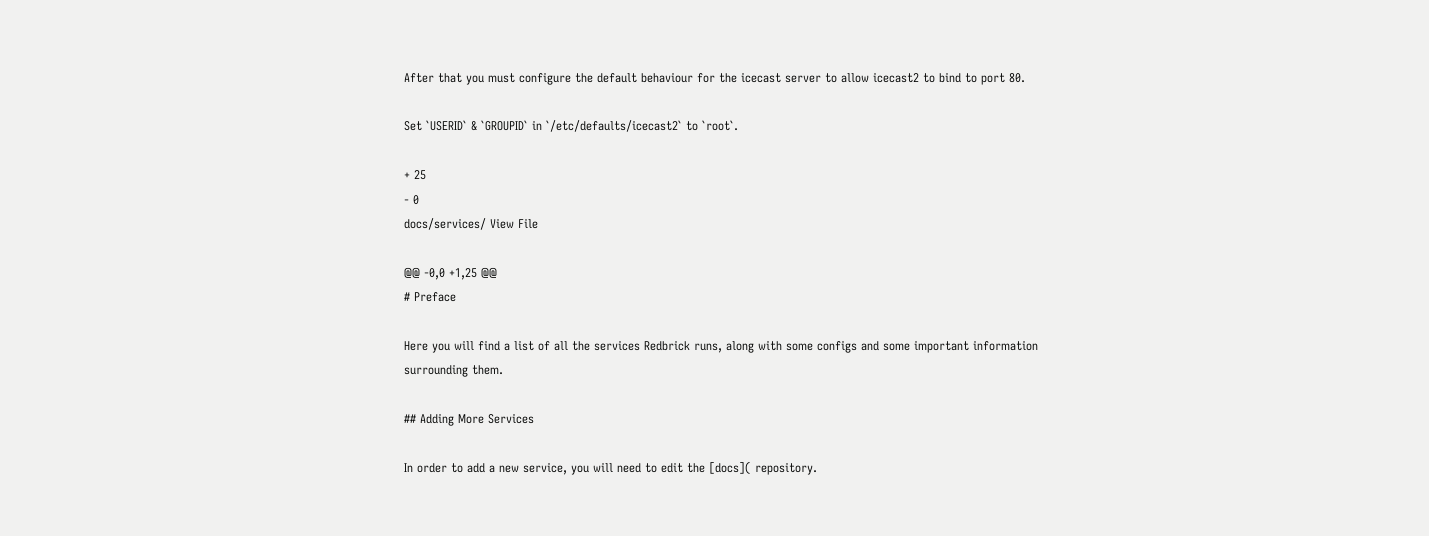After that you must configure the default behaviour for the icecast server to allow icecast2 to bind to port 80.

Set `USERID` & `GROUPID` in `/etc/defaults/icecast2` to `root`.

+ 25
- 0
docs/services/ View File

@@ -0,0 +1,25 @@
# Preface

Here you will find a list of all the services Redbrick runs, along with some configs and some important information
surrounding them.

## Adding More Services

In order to add a new service, you will need to edit the [docs]( repository.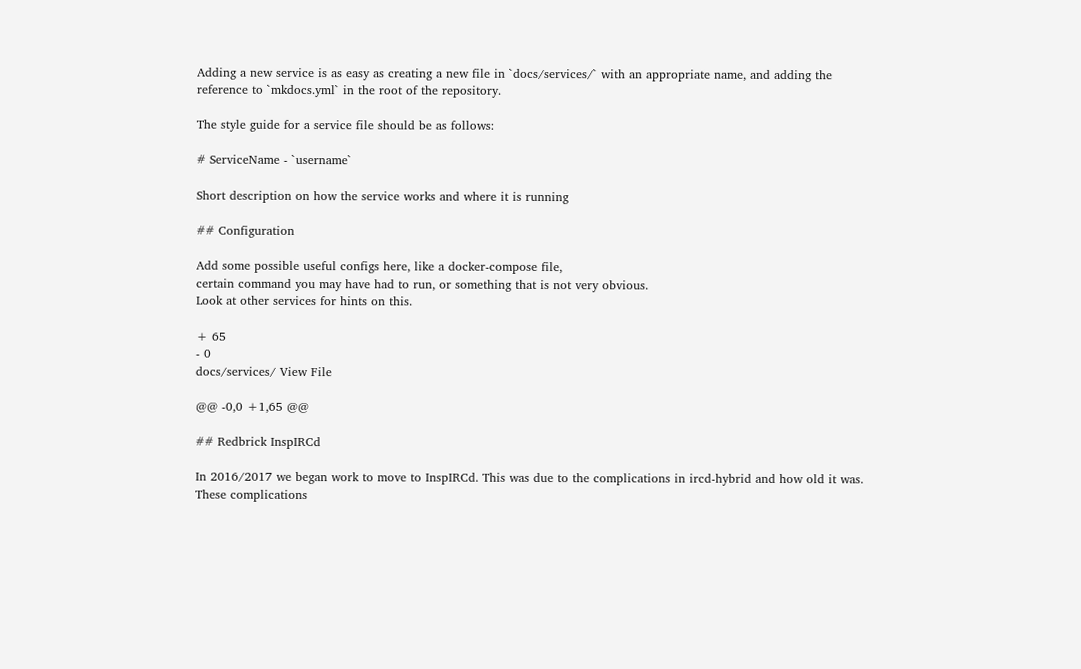Adding a new service is as easy as creating a new file in `docs/services/` with an appropriate name, and adding the
reference to `mkdocs.yml` in the root of the repository.

The style guide for a service file should be as follows:

# ServiceName - `username`

Short description on how the service works and where it is running

## Configuration

Add some possible useful configs here, like a docker-compose file,
certain command you may have had to run, or something that is not very obvious.
Look at other services for hints on this.

+ 65
- 0
docs/services/ View File

@@ -0,0 +1,65 @@

## Redbrick InspIRCd

In 2016/2017 we began work to move to InspIRCd. This was due to the complications in ircd-hybrid and how old it was.
These complications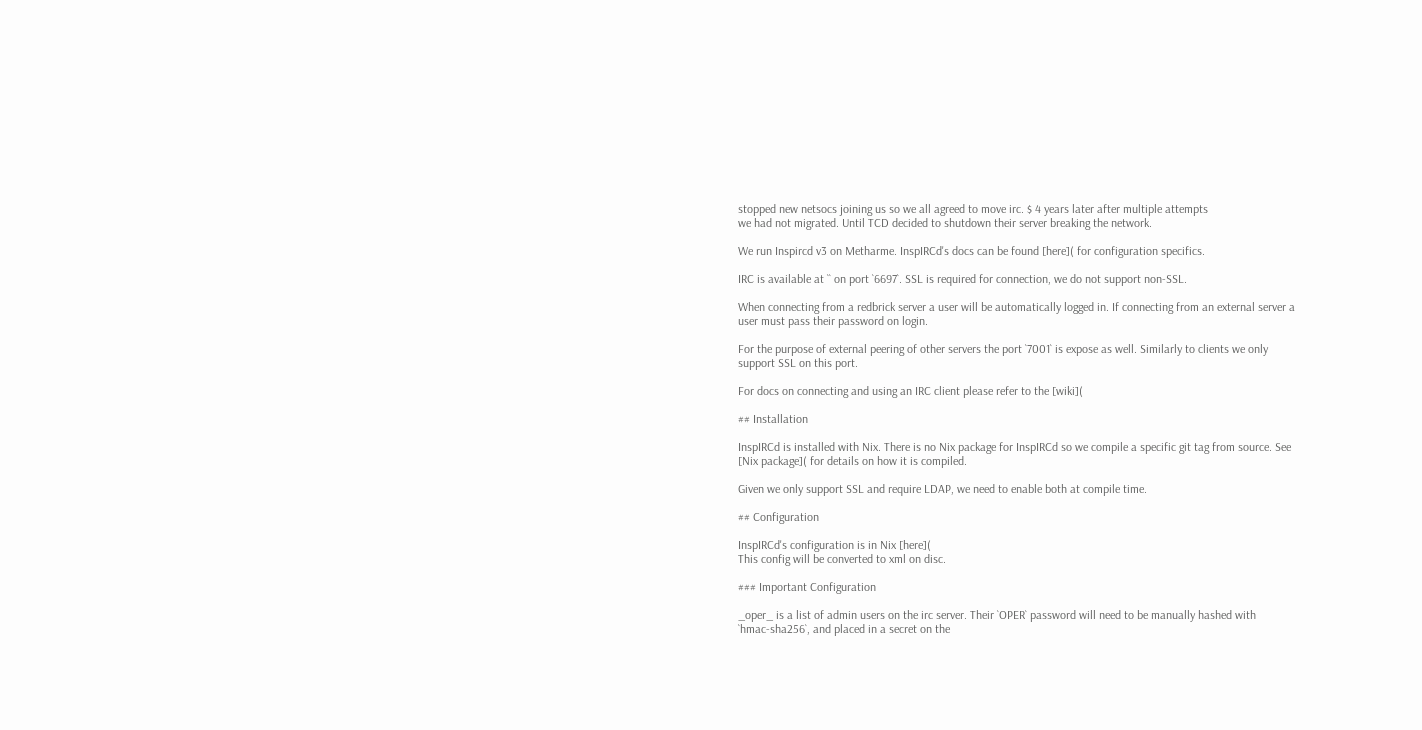stopped new netsocs joining us so we all agreed to move irc. $ 4 years later after multiple attempts
we had not migrated. Until TCD decided to shutdown their server breaking the network.

We run Inspircd v3 on Metharme. InspIRCd's docs can be found [here]( for configuration specifics.

IRC is available at `` on port `6697`. SSL is required for connection, we do not support non-SSL.

When connecting from a redbrick server a user will be automatically logged in. If connecting from an external server a
user must pass their password on login.

For the purpose of external peering of other servers the port `7001` is expose as well. Similarly to clients we only
support SSL on this port.

For docs on connecting and using an IRC client please refer to the [wiki](

## Installation

InspIRCd is installed with Nix. There is no Nix package for InspIRCd so we compile a specific git tag from source. See
[Nix package]( for details on how it is compiled.

Given we only support SSL and require LDAP, we need to enable both at compile time.

## Configuration

InspIRCd's configuration is in Nix [here](
This config will be converted to xml on disc.

### Important Configuration

_oper_ is a list of admin users on the irc server. Their `OPER` password will need to be manually hashed with
`hmac-sha256`, and placed in a secret on the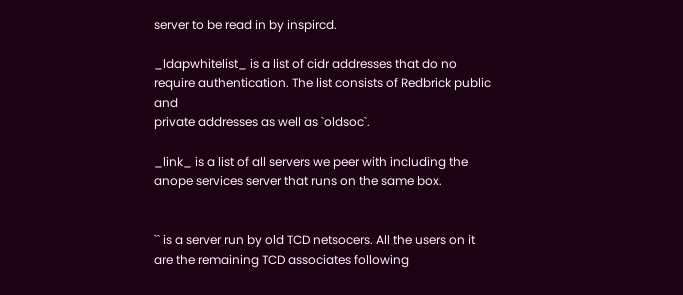server to be read in by inspircd.

_ldapwhitelist_ is a list of cidr addresses that do no require authentication. The list consists of Redbrick public and
private addresses as well as `oldsoc`.

_link_ is a list of all servers we peer with including the anope services server that runs on the same box.


`` is a server run by old TCD netsocers. All the users on it are the remaining TCD associates following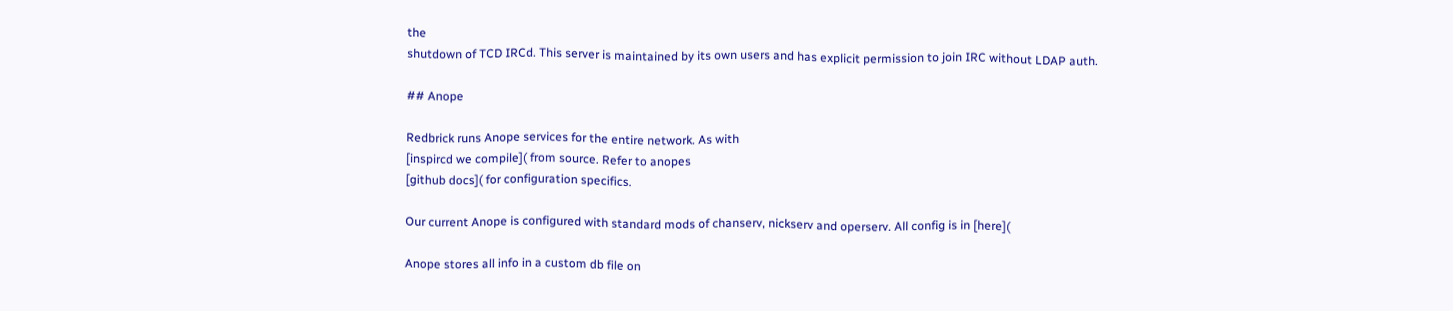the
shutdown of TCD IRCd. This server is maintained by its own users and has explicit permission to join IRC without LDAP auth.

## Anope

Redbrick runs Anope services for the entire network. As with
[inspircd we compile]( from source. Refer to anopes
[github docs]( for configuration specifics.

Our current Anope is configured with standard mods of chanserv, nickserv and operserv. All config is in [here](

Anope stores all info in a custom db file on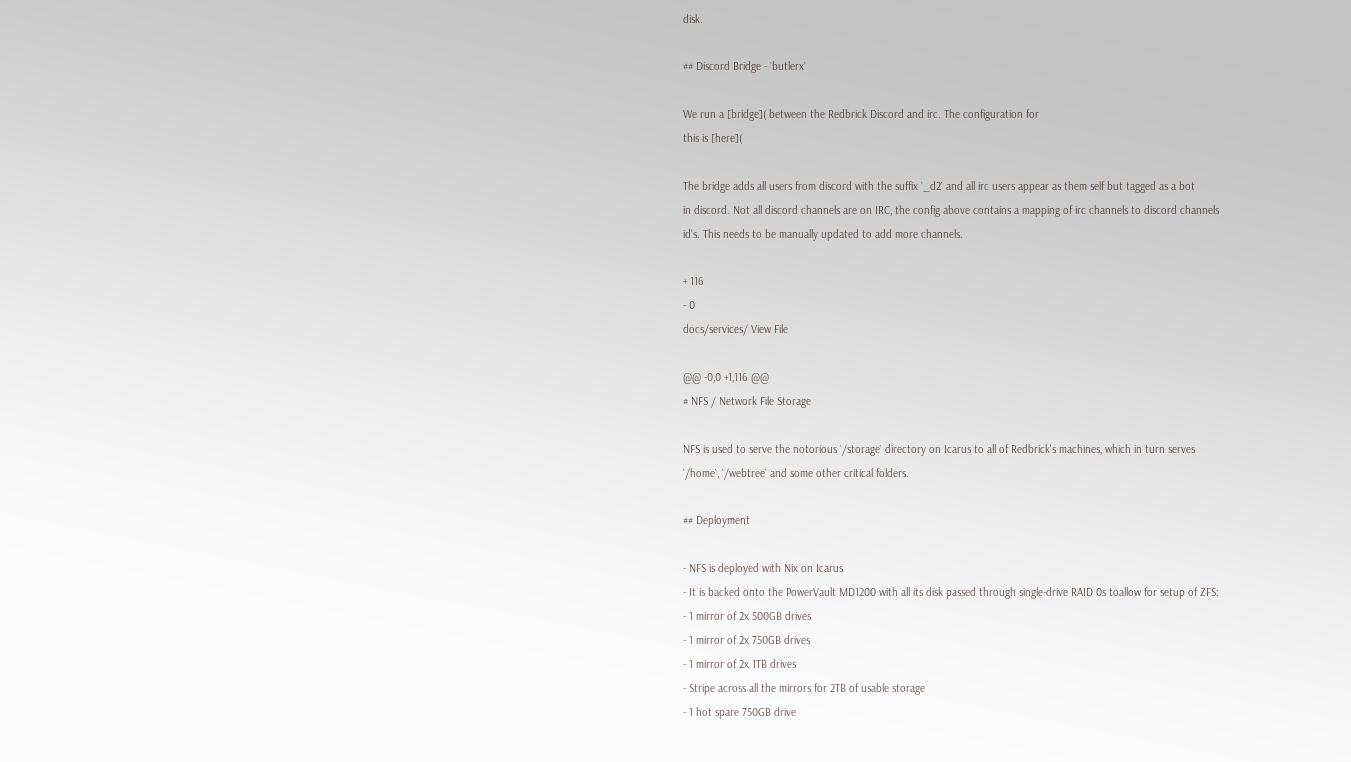disk.

## Discord Bridge - `butlerx`

We run a [bridge]( between the Redbrick Discord and irc. The configuration for
this is [here](

The bridge adds all users from discord with the suffix `_d2` and all irc users appear as them self but tagged as a bot
in discord. Not all discord channels are on IRC, the config above contains a mapping of irc channels to discord channels
id's. This needs to be manually updated to add more channels.

+ 116
- 0
docs/services/ View File

@@ -0,0 +1,116 @@
# NFS / Network File Storage

NFS is used to serve the notorious `/storage` directory on Icarus to all of Redbrick's machines, which in turn serves
`/home`, `/webtree` and some other critical folders.

## Deployment

- NFS is deployed with Nix on Icarus
- It is backed onto the PowerVault MD1200 with all its disk passed through single-drive RAID 0s toallow for setup of ZFS:
- 1 mirror of 2x 500GB drives
- 1 mirror of 2x 750GB drives
- 1 mirror of 2x 1TB drives
- Stripe across all the mirrors for 2TB of usable storage
- 1 hot spare 750GB drive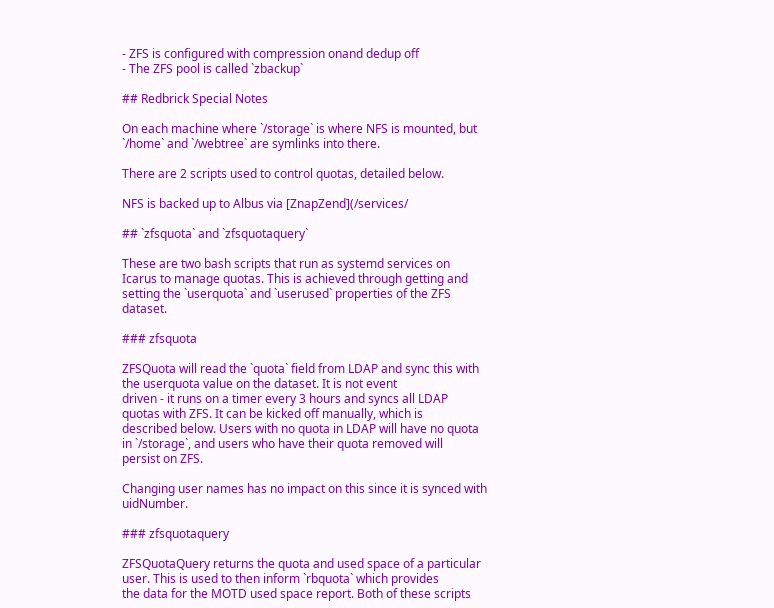- ZFS is configured with compression onand dedup off
- The ZFS pool is called `zbackup`

## Redbrick Special Notes

On each machine where `/storage` is where NFS is mounted, but `/home` and `/webtree` are symlinks into there.

There are 2 scripts used to control quotas, detailed below.

NFS is backed up to Albus via [ZnapZend](/services/

## `zfsquota` and `zfsquotaquery`

These are two bash scripts that run as systemd services on Icarus to manage quotas. This is achieved through getting and
setting the `userquota` and `userused` properties of the ZFS dataset.

### zfsquota

ZFSQuota will read the `quota` field from LDAP and sync this with the userquota value on the dataset. It is not event
driven - it runs on a timer every 3 hours and syncs all LDAP quotas with ZFS. It can be kicked off manually, which is
described below. Users with no quota in LDAP will have no quota in `/storage`, and users who have their quota removed will
persist on ZFS.

Changing user names has no impact on this since it is synced with uidNumber.

### zfsquotaquery

ZFSQuotaQuery returns the quota and used space of a particular user. This is used to then inform `rbquota` which provides
the data for the MOTD used space report. Both of these scripts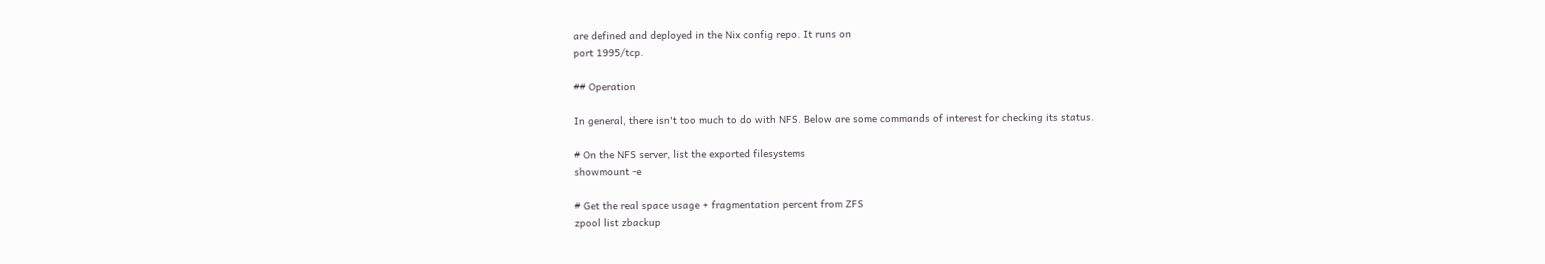are defined and deployed in the Nix config repo. It runs on
port 1995/tcp.

## Operation

In general, there isn't too much to do with NFS. Below are some commands of interest for checking its status.

# On the NFS server, list the exported filesystems
showmount -e

# Get the real space usage + fragmentation percent from ZFS
zpool list zbackup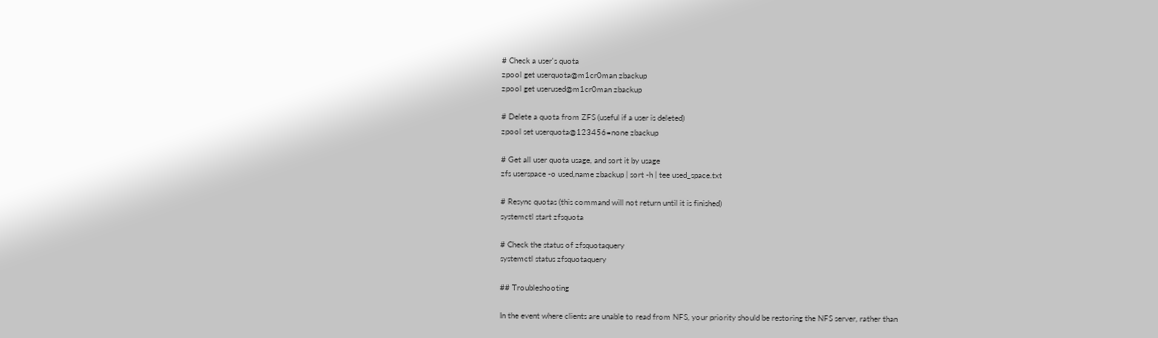# Check a user's quota
zpool get userquota@m1cr0man zbackup
zpool get userused@m1cr0man zbackup

# Delete a quota from ZFS (useful if a user is deleted)
zpool set userquota@123456=none zbackup

# Get all user quota usage, and sort it by usage
zfs userspace -o used,name zbackup | sort -h | tee used_space.txt

# Resync quotas (this command will not return until it is finished)
systemctl start zfsquota

# Check the status of zfsquotaquery
systemctl status zfsquotaquery

## Troubleshooting

In the event where clients are unable to read from NFS, your priority should be restoring the NFS server, rather than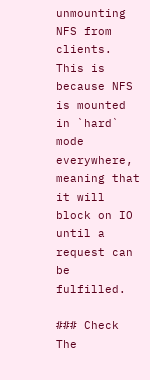unmounting NFS from clients. This is because NFS is mounted in `hard` mode everywhere, meaning that it will block on IO
until a request can be fulfilled.

### Check The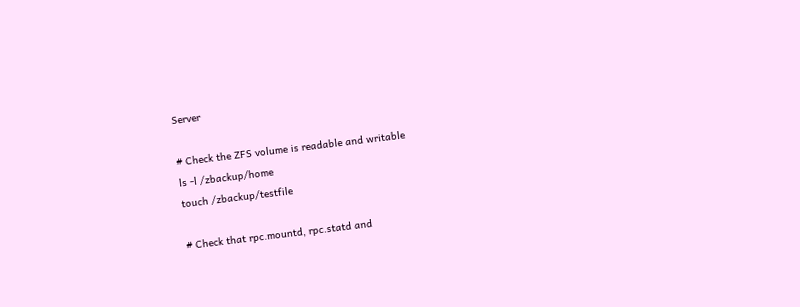Server

# Check the ZFS volume is readable and writable
ls -l /zbackup/home
touch /zbackup/testfile

# Check that rpc.mountd, rpc.statd and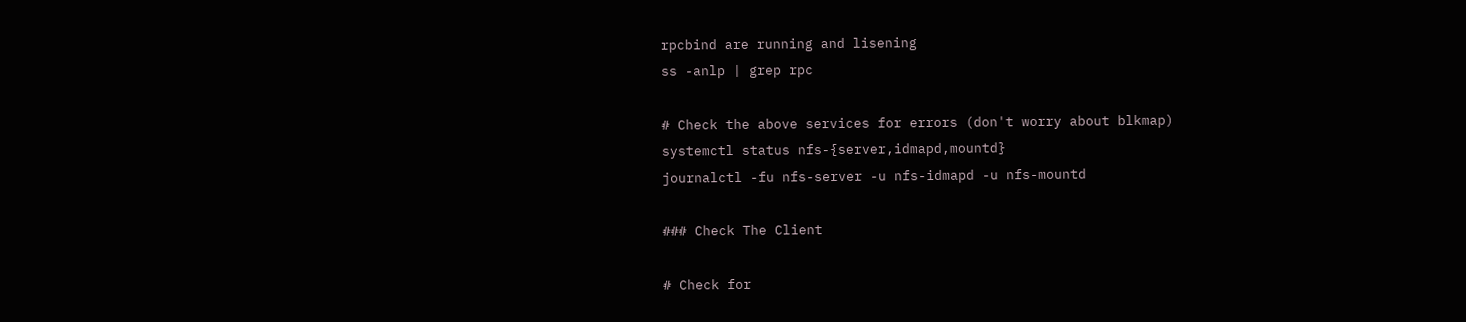rpcbind are running and lisening
ss -anlp | grep rpc

# Check the above services for errors (don't worry about blkmap)
systemctl status nfs-{server,idmapd,mountd}
journalctl -fu nfs-server -u nfs-idmapd -u nfs-mountd

### Check The Client

# Check for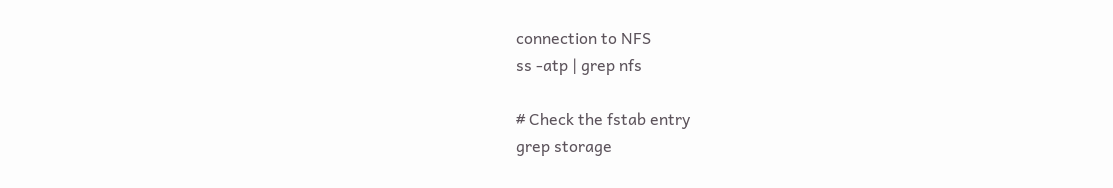connection to NFS
ss -atp | grep nfs

# Check the fstab entry
grep storage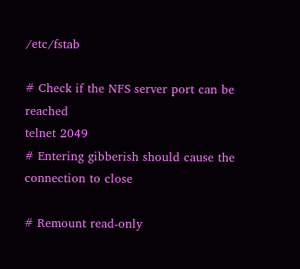/etc/fstab

# Check if the NFS server port can be reached
telnet 2049
# Entering gibberish should cause the connection to close

# Remount read-only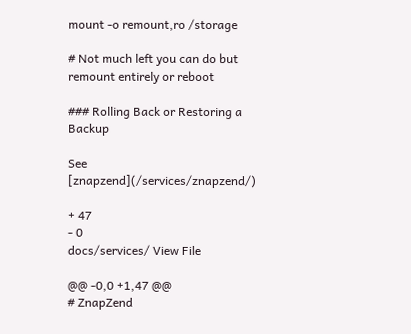mount -o remount,ro /storage

# Not much left you can do but remount entirely or reboot

### Rolling Back or Restoring a Backup

See [znapzend](/services/znapzend/)

+ 47
- 0
docs/services/ View File

@@ -0,0 +1,47 @@
# ZnapZend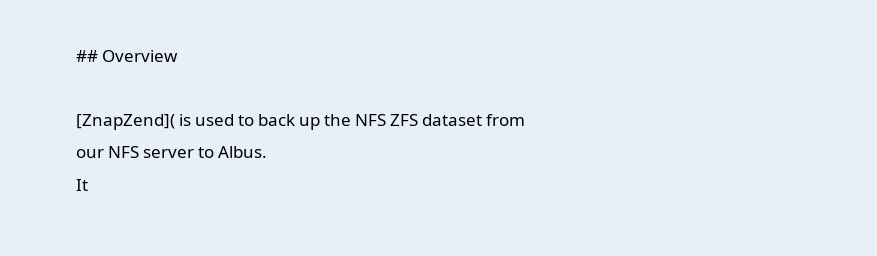## Overview

[ZnapZend]( is used to back up the NFS ZFS dataset from our NFS server to Albus.
It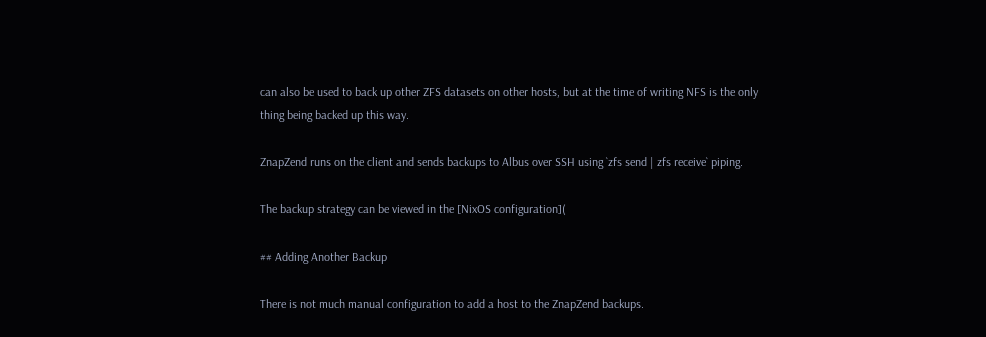can also be used to back up other ZFS datasets on other hosts, but at the time of writing NFS is the only
thing being backed up this way.

ZnapZend runs on the client and sends backups to Albus over SSH using `zfs send | zfs receive` piping.

The backup strategy can be viewed in the [NixOS configuration](

## Adding Another Backup

There is not much manual configuration to add a host to the ZnapZend backups.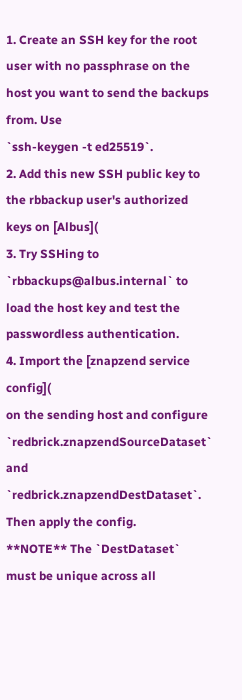1. Create an SSH key for the root user with no passphrase on the host you want to send the backups from. Use
`ssh-keygen -t ed25519`.
2. Add this new SSH public key to the rbbackup user's authorized keys on [Albus](
3. Try SSHing to `rbbackups@albus.internal` to load the host key and test the passwordless authentication.
4. Import the [znapzend service config](
on the sending host and configure `redbrick.znapzendSourceDataset` and `redbrick.znapzendDestDataset`. Then apply the config.
**NOTE** The `DestDataset` must be unique across all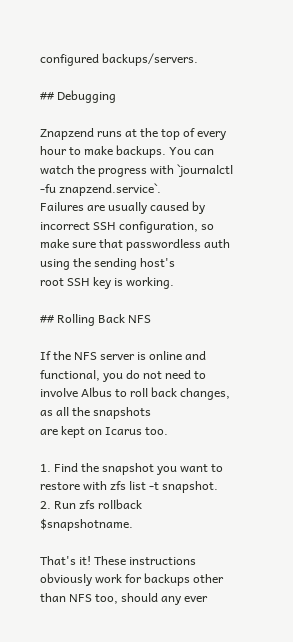configured backups/servers.

## Debugging

Znapzend runs at the top of every hour to make backups. You can watch the progress with `journalctl -fu znapzend.service`.
Failures are usually caused by incorrect SSH configuration, so make sure that passwordless auth using the sending host's
root SSH key is working.

## Rolling Back NFS

If the NFS server is online and functional, you do not need to involve Albus to roll back changes, as all the snapshots
are kept on Icarus too.

1. Find the snapshot you want to restore with zfs list -t snapshot.
2. Run zfs rollback $snapshotname.

That's it! These instructions obviously work for backups other than NFS too, should any ever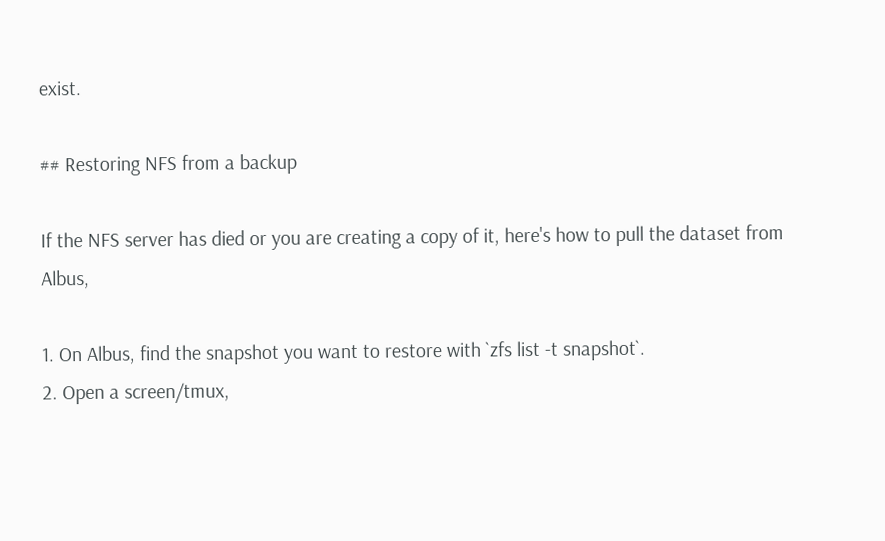exist.

## Restoring NFS from a backup

If the NFS server has died or you are creating a copy of it, here's how to pull the dataset from Albus,

1. On Albus, find the snapshot you want to restore with `zfs list -t snapshot`.
2. Open a screen/tmux,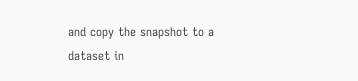and copy the snapshot to a dataset in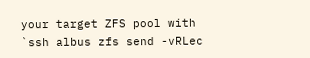your target ZFS pool with
`ssh albus zfs send -vRLec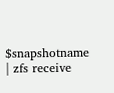$snapshotname | zfs receive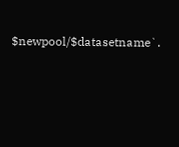$newpool/$datasetname`.